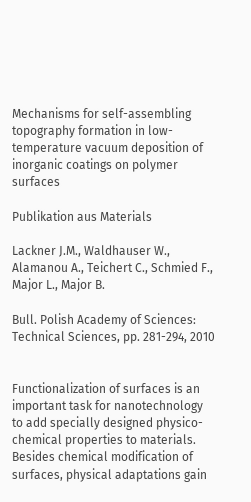Mechanisms for self-assembling topography formation in low-temperature vacuum deposition of inorganic coatings on polymer surfaces

Publikation aus Materials

Lackner J.M., Waldhauser W., Alamanou A., Teichert C., Schmied F., Major L., Major B.

Bull. Polish Academy of Sciences: Technical Sciences, pp. 281-294, 2010


Functionalization of surfaces is an important task for nanotechnology to add specially designed physico-chemical properties to materials. Besides chemical modification of surfaces, physical adaptations gain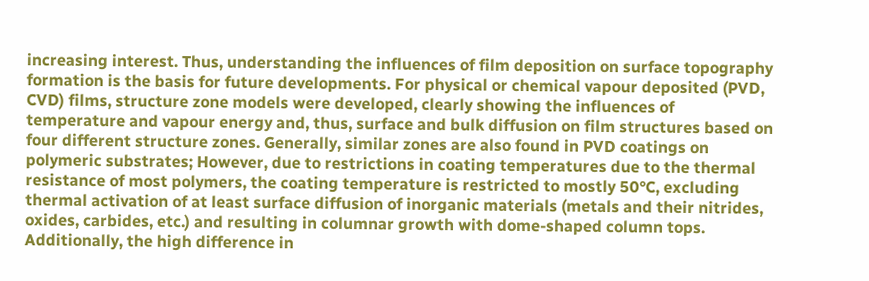increasing interest. Thus, understanding the influences of film deposition on surface topography formation is the basis for future developments. For physical or chemical vapour deposited (PVD, CVD) films, structure zone models were developed, clearly showing the influences of temperature and vapour energy and, thus, surface and bulk diffusion on film structures based on four different structure zones. Generally, similar zones are also found in PVD coatings on polymeric substrates; However, due to restrictions in coating temperatures due to the thermal resistance of most polymers, the coating temperature is restricted to mostly 50°C, excluding thermal activation of at least surface diffusion of inorganic materials (metals and their nitrides, oxides, carbides, etc.) and resulting in columnar growth with dome-shaped column tops. Additionally, the high difference in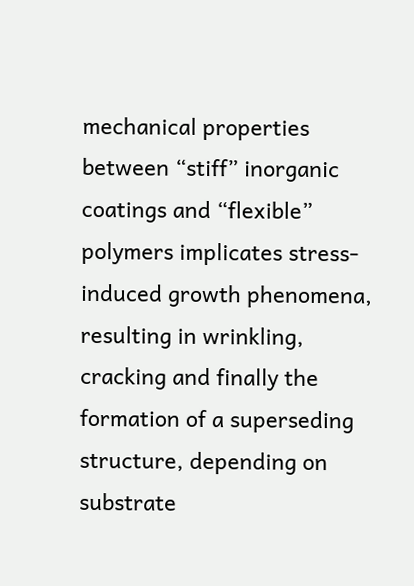mechanical properties between “stiff” inorganic coatings and “flexible” polymers implicates stress-induced growth phenomena, resulting in wrinkling, cracking and finally the formation of a superseding structure, depending on substrate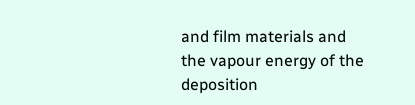and film materials and the vapour energy of the deposition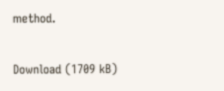method.

Download (1709 kB)